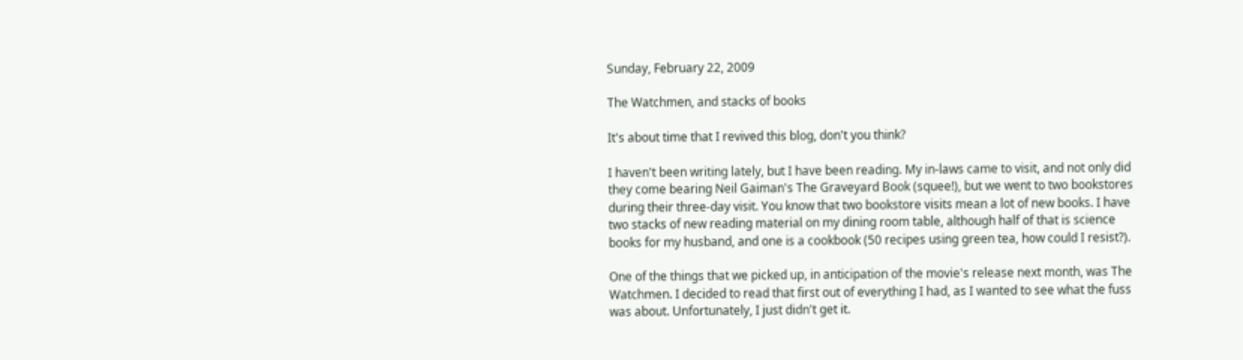Sunday, February 22, 2009

The Watchmen, and stacks of books

It's about time that I revived this blog, don't you think?

I haven't been writing lately, but I have been reading. My in-laws came to visit, and not only did they come bearing Neil Gaiman's The Graveyard Book (squee!), but we went to two bookstores during their three-day visit. You know that two bookstore visits mean a lot of new books. I have two stacks of new reading material on my dining room table, although half of that is science books for my husband, and one is a cookbook (50 recipes using green tea, how could I resist?).

One of the things that we picked up, in anticipation of the movie's release next month, was The Watchmen. I decided to read that first out of everything I had, as I wanted to see what the fuss was about. Unfortunately, I just didn't get it.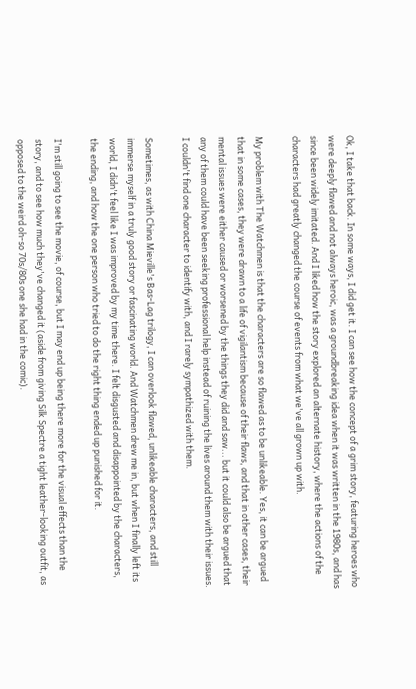Ok, I take that back. In some ways, I did get it. I can see how the concept of a grim story, featuring heroes who were deeply flawed and not always heroic, was a groundbreaking idea when it was written in the 1980s, and has since been widely imitated. And I liked how the story explored an alternate history, where the actions of the characters had greatly changed the course of events from what we've all grown up with.

My problem with The Watchmen is that the characters are so flawed as to be unlikeable. Yes, it can be argued that in some cases, they were drawn to a life of vigilantism because of their flaws, and that in other cases, their mental issues were either caused or worsened by the things they did and saw... but it could also be argued that any of them could have been seeking professional help instead of ruining the lives around them with their issues. I couldn't find one character to identify with, and I rarely sympathized with them.

Sometimes, as with China Mieville's Bas-Lag trilogy, I can overlook flawed, unlikeable characters, and still immerse myself in a truly good story or fascinating world. And Watchmen drew me in, but when I finally left its world, I didn't feel like I was improved by my time there. I felt disgusted and disappointed by the characters, the ending, and how the one person who tried to do the right thing ended up punished for it.

I'm still going to see the movie, of course, but I may end up being there more for the visual effects than the story, and to see how much they've changed it (aside from giving Silk Spectre a tight leather-looking outfit, as opposed to the weird oh-so 70s/80s one she had in the comic).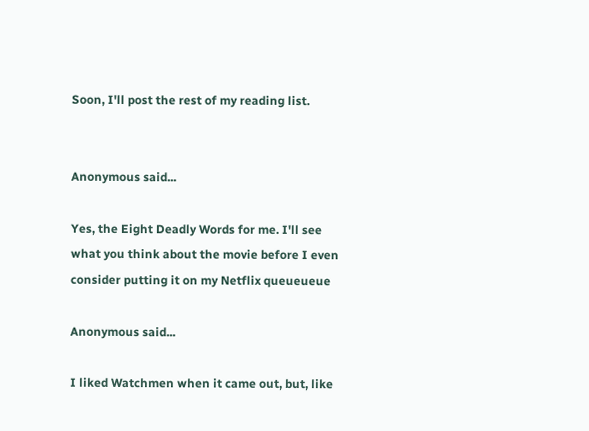Soon, I'll post the rest of my reading list.


Anonymous said...

Yes, the Eight Deadly Words for me. I'll see what you think about the movie before I even consider putting it on my Netflix queueueue

Anonymous said...

I liked Watchmen when it came out, but, like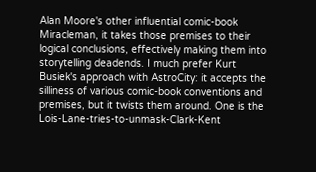Alan Moore's other influential comic-book Miracleman, it takes those premises to their logical conclusions, effectively making them into storytelling deadends. I much prefer Kurt Busiek's approach with AstroCity: it accepts the silliness of various comic-book conventions and premises, but it twists them around. One is the Lois-Lane-tries-to-unmask-Clark-Kent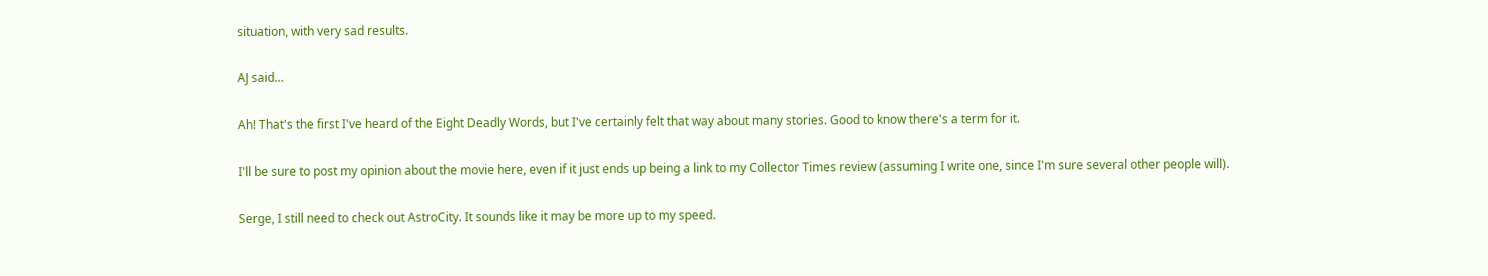situation, with very sad results.

AJ said...

Ah! That's the first I've heard of the Eight Deadly Words, but I've certainly felt that way about many stories. Good to know there's a term for it.

I'll be sure to post my opinion about the movie here, even if it just ends up being a link to my Collector Times review (assuming I write one, since I'm sure several other people will).

Serge, I still need to check out AstroCity. It sounds like it may be more up to my speed.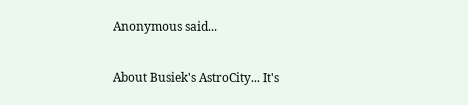Anonymous said...

About Busiek's AstroCity... It's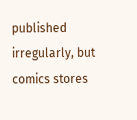published irregularly, but comics stores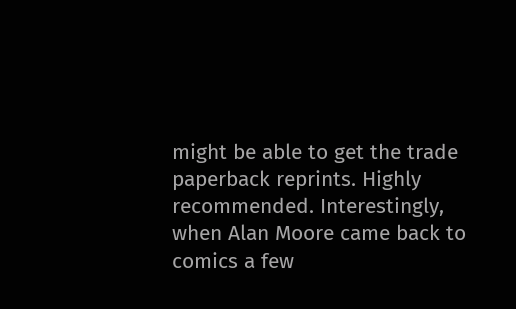might be able to get the trade paperback reprints. Highly recommended. Interestingly, when Alan Moore came back to comics a few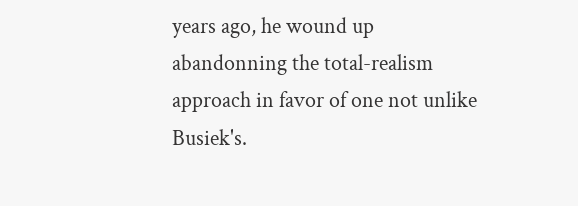years ago, he wound up abandonning the total-realism approach in favor of one not unlike Busiek's.